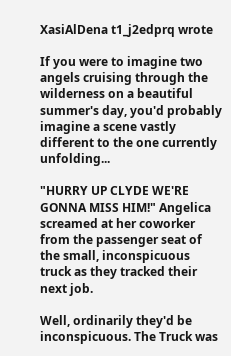XasiAlDena t1_j2edprq wrote

If you were to imagine two angels cruising through the wilderness on a beautiful summer's day, you'd probably imagine a scene vastly different to the one currently unfolding...

"HURRY UP CLYDE WE'RE GONNA MISS HIM!" Angelica screamed at her coworker from the passenger seat of the small, inconspicuous truck as they tracked their next job.

Well, ordinarily they'd be inconspicuous. The Truck was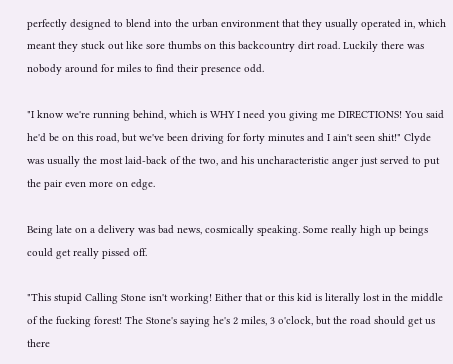perfectly designed to blend into the urban environment that they usually operated in, which meant they stuck out like sore thumbs on this backcountry dirt road. Luckily there was nobody around for miles to find their presence odd.

"I know we're running behind, which is WHY I need you giving me DIRECTIONS! You said he'd be on this road, but we've been driving for forty minutes and I ain't seen shit!" Clyde was usually the most laid-back of the two, and his uncharacteristic anger just served to put the pair even more on edge.

Being late on a delivery was bad news, cosmically speaking. Some really high up beings could get really pissed off.

"This stupid Calling Stone isn't working! Either that or this kid is literally lost in the middle of the fucking forest! The Stone's saying he's 2 miles, 3 o'clock, but the road should get us there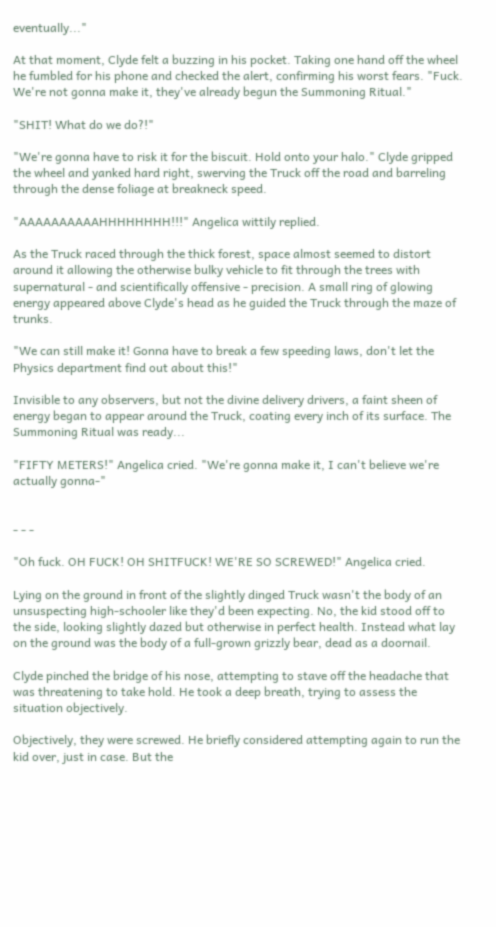eventually..."

At that moment, Clyde felt a buzzing in his pocket. Taking one hand off the wheel he fumbled for his phone and checked the alert, confirming his worst fears. "Fuck. We're not gonna make it, they've already begun the Summoning Ritual."

"SHIT! What do we do?!"

"We're gonna have to risk it for the biscuit. Hold onto your halo." Clyde gripped the wheel and yanked hard right, swerving the Truck off the road and barreling through the dense foliage at breakneck speed.

"AAAAAAAAAAHHHHHHHH!!!" Angelica wittily replied.

As the Truck raced through the thick forest, space almost seemed to distort around it allowing the otherwise bulky vehicle to fit through the trees with supernatural - and scientifically offensive - precision. A small ring of glowing energy appeared above Clyde's head as he guided the Truck through the maze of trunks.

"We can still make it! Gonna have to break a few speeding laws, don't let the Physics department find out about this!"

Invisible to any observers, but not the divine delivery drivers, a faint sheen of energy began to appear around the Truck, coating every inch of its surface. The Summoning Ritual was ready...

"FIFTY METERS!" Angelica cried. "We're gonna make it, I can't believe we're actually gonna-"


- - -

"Oh fuck. OH FUCK! OH SHITFUCK! WE'RE SO SCREWED!" Angelica cried.

Lying on the ground in front of the slightly dinged Truck wasn't the body of an unsuspecting high-schooler like they'd been expecting. No, the kid stood off to the side, looking slightly dazed but otherwise in perfect health. Instead what lay on the ground was the body of a full-grown grizzly bear, dead as a doornail.

Clyde pinched the bridge of his nose, attempting to stave off the headache that was threatening to take hold. He took a deep breath, trying to assess the situation objectively.

Objectively, they were screwed. He briefly considered attempting again to run the kid over, just in case. But the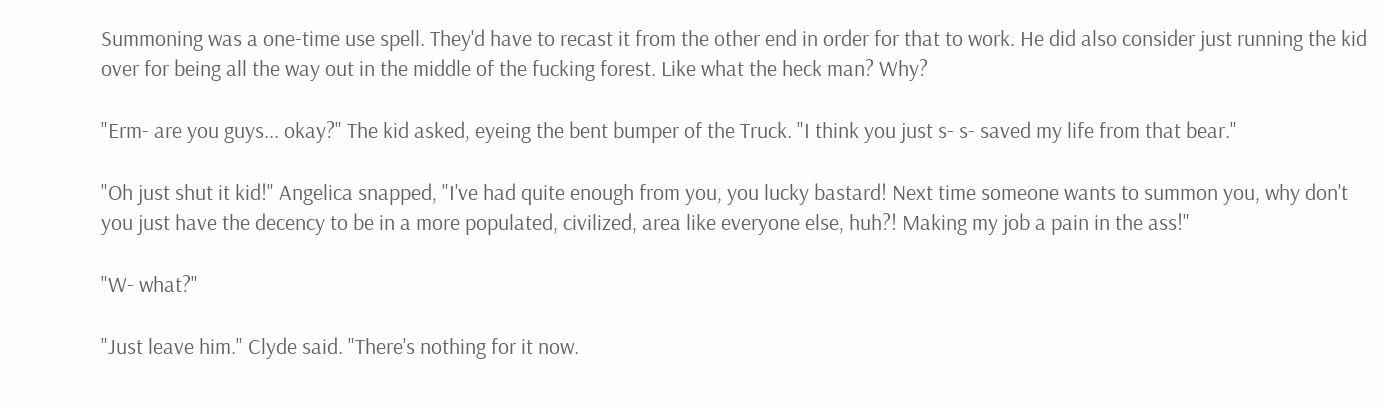Summoning was a one-time use spell. They'd have to recast it from the other end in order for that to work. He did also consider just running the kid over for being all the way out in the middle of the fucking forest. Like what the heck man? Why?

"Erm- are you guys... okay?" The kid asked, eyeing the bent bumper of the Truck. "I think you just s- s- saved my life from that bear."

"Oh just shut it kid!" Angelica snapped, "I've had quite enough from you, you lucky bastard! Next time someone wants to summon you, why don't you just have the decency to be in a more populated, civilized, area like everyone else, huh?! Making my job a pain in the ass!"

"W- what?"

"Just leave him." Clyde said. "There's nothing for it now.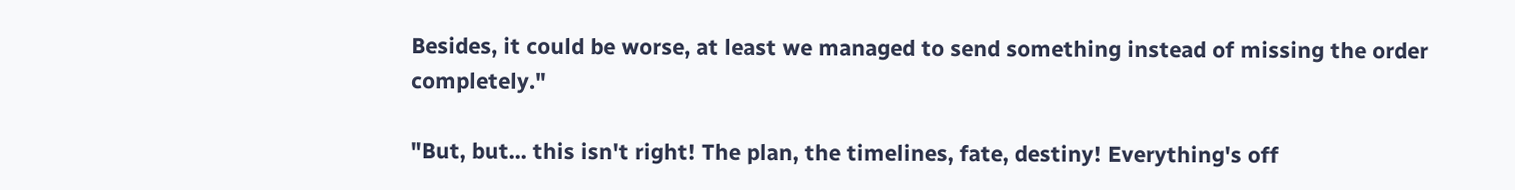Besides, it could be worse, at least we managed to send something instead of missing the order completely."

"But, but... this isn't right! The plan, the timelines, fate, destiny! Everything's off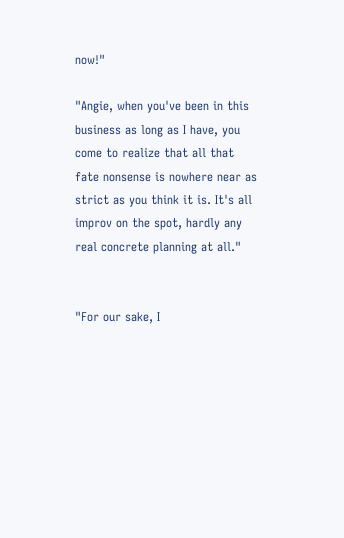now!"

"Angie, when you've been in this business as long as I have, you come to realize that all that fate nonsense is nowhere near as strict as you think it is. It's all improv on the spot, hardly any real concrete planning at all."


"For our sake, I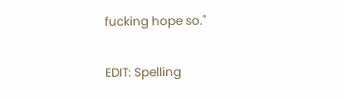fucking hope so."

EDIT: Spelling